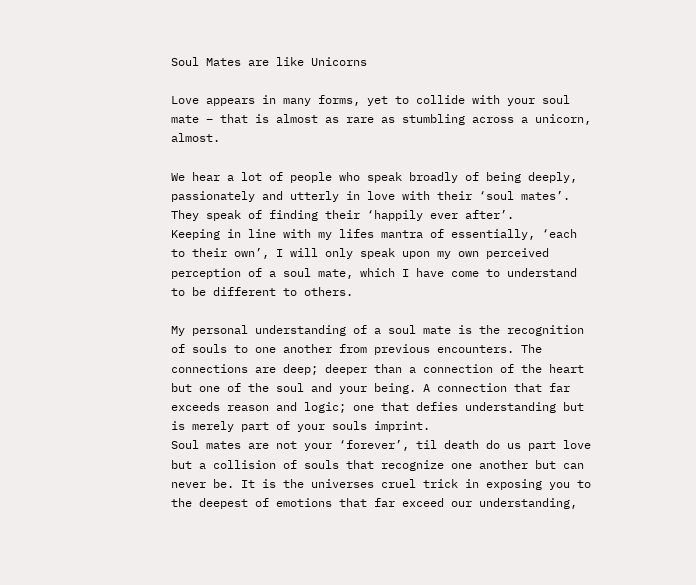Soul Mates are like Unicorns

Love appears in many forms, yet to collide with your soul mate – that is almost as rare as stumbling across a unicorn, almost.

We hear a lot of people who speak broadly of being deeply, passionately and utterly in love with their ‘soul mates’. They speak of finding their ‘happily ever after’.
Keeping in line with my lifes mantra of essentially, ‘each to their own’, I will only speak upon my own perceived perception of a soul mate, which I have come to understand to be different to others.

My personal understanding of a soul mate is the recognition of souls to one another from previous encounters. The connections are deep; deeper than a connection of the heart but one of the soul and your being. A connection that far exceeds reason and logic; one that defies understanding but is merely part of your souls imprint.
Soul mates are not your ‘forever’, til death do us part love but a collision of souls that recognize one another but can never be. It is the universes cruel trick in exposing you to the deepest of emotions that far exceed our understanding,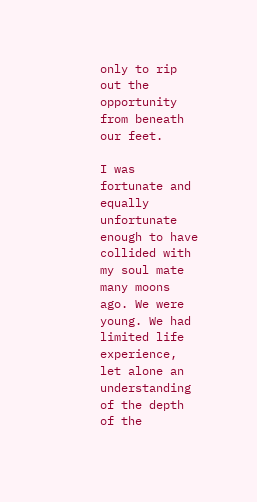only to rip out the opportunity from beneath our feet.

I was fortunate and equally unfortunate enough to have collided with my soul mate many moons ago. We were young. We had limited life experience, let alone an understanding of the depth of the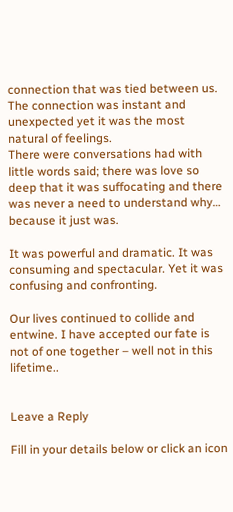connection that was tied between us.
The connection was instant and unexpected yet it was the most natural of feelings.
There were conversations had with little words said; there was love so deep that it was suffocating and there was never a need to understand why… because it just was.

It was powerful and dramatic. It was consuming and spectacular. Yet it was confusing and confronting.

Our lives continued to collide and entwine. I have accepted our fate is not of one together – well not in this lifetime..


Leave a Reply

Fill in your details below or click an icon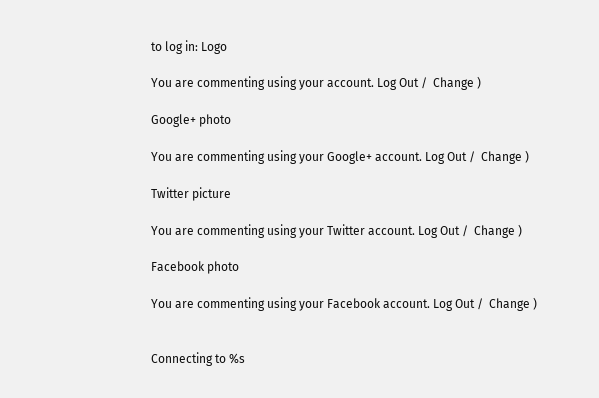to log in: Logo

You are commenting using your account. Log Out /  Change )

Google+ photo

You are commenting using your Google+ account. Log Out /  Change )

Twitter picture

You are commenting using your Twitter account. Log Out /  Change )

Facebook photo

You are commenting using your Facebook account. Log Out /  Change )


Connecting to %s